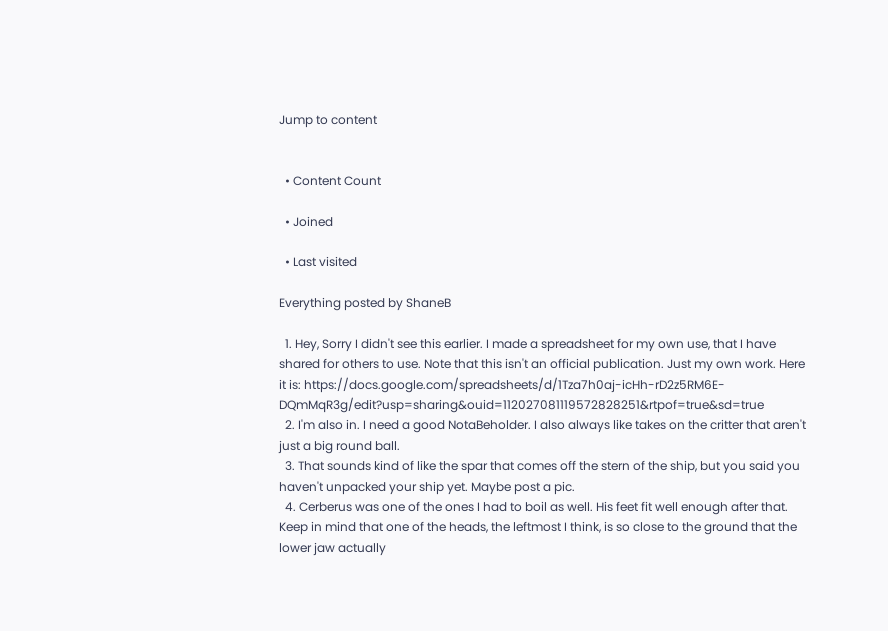Jump to content


  • Content Count

  • Joined

  • Last visited

Everything posted by ShaneB

  1. Hey, Sorry I didn't see this earlier. I made a spreadsheet for my own use, that I have shared for others to use. Note that this isn't an official publication. Just my own work. Here it is: https://docs.google.com/spreadsheets/d/1Tza7h0aj-icHh-rD2z5RM6E-DQmMqR3g/edit?usp=sharing&ouid=112027081119572828251&rtpof=true&sd=true
  2. I'm also in. I need a good NotaBeholder. I also always like takes on the critter that aren't just a big round ball.
  3. That sounds kind of like the spar that comes off the stern of the ship, but you said you haven't unpacked your ship yet. Maybe post a pic.
  4. Cerberus was one of the ones I had to boil as well. His feet fit well enough after that. Keep in mind that one of the heads, the leftmost I think, is so close to the ground that the lower jaw actually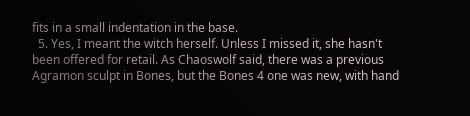fits in a small indentation in the base.
  5. Yes, I meant the witch herself. Unless I missed it, she hasn't been offered for retail. As Chaoswolf said, there was a previous Agramon sculpt in Bones, but the Bones 4 one was new, with hand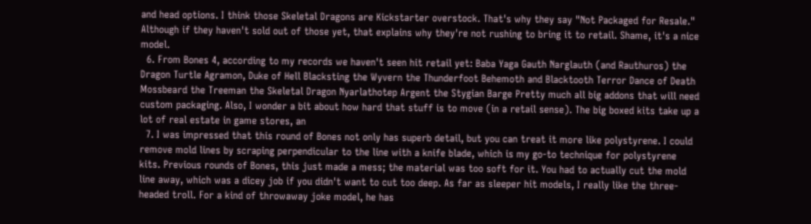and head options. I think those Skeletal Dragons are Kickstarter overstock. That's why they say "Not Packaged for Resale." Although if they haven't sold out of those yet, that explains why they're not rushing to bring it to retail. Shame, it's a nice model.
  6. From Bones 4, according to my records we haven't seen hit retail yet: Baba Yaga Gauth Narglauth (and Rauthuros) the Dragon Turtle Agramon, Duke of Hell Blacksting the Wyvern the Thunderfoot Behemoth and Blacktooth Terror Dance of Death Mossbeard the Treeman the Skeletal Dragon Nyarlathotep Argent the Stygian Barge Pretty much all big addons that will need custom packaging. Also, I wonder a bit about how hard that stuff is to move (in a retail sense). The big boxed kits take up a lot of real estate in game stores, an
  7. I was impressed that this round of Bones not only has superb detail, but you can treat it more like polystyrene. I could remove mold lines by scraping perpendicular to the line with a knife blade, which is my go-to technique for polystyrene kits. Previous rounds of Bones, this just made a mess; the material was too soft for it. You had to actually cut the mold line away, which was a dicey job if you didn't want to cut too deep. As far as sleeper hit models, I really like the three-headed troll. For a kind of throwaway joke model, he has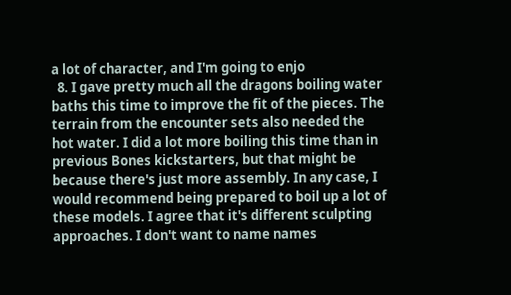a lot of character, and I'm going to enjo
  8. I gave pretty much all the dragons boiling water baths this time to improve the fit of the pieces. The terrain from the encounter sets also needed the hot water. I did a lot more boiling this time than in previous Bones kickstarters, but that might be because there's just more assembly. In any case, I would recommend being prepared to boil up a lot of these models. I agree that it's different sculpting approaches. I don't want to name names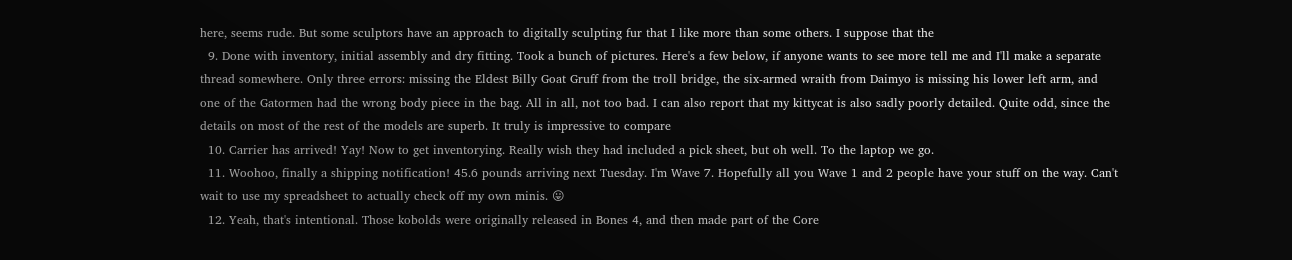here, seems rude. But some sculptors have an approach to digitally sculpting fur that I like more than some others. I suppose that the
  9. Done with inventory, initial assembly and dry fitting. Took a bunch of pictures. Here's a few below, if anyone wants to see more tell me and I'll make a separate thread somewhere. Only three errors: missing the Eldest Billy Goat Gruff from the troll bridge, the six-armed wraith from Daimyo is missing his lower left arm, and one of the Gatormen had the wrong body piece in the bag. All in all, not too bad. I can also report that my kittycat is also sadly poorly detailed. Quite odd, since the details on most of the rest of the models are superb. It truly is impressive to compare
  10. Carrier has arrived! Yay! Now to get inventorying. Really wish they had included a pick sheet, but oh well. To the laptop we go.
  11. Woohoo, finally a shipping notification! 45.6 pounds arriving next Tuesday. I'm Wave 7. Hopefully all you Wave 1 and 2 people have your stuff on the way. Can't wait to use my spreadsheet to actually check off my own minis. 😛
  12. Yeah, that's intentional. Those kobolds were originally released in Bones 4, and then made part of the Core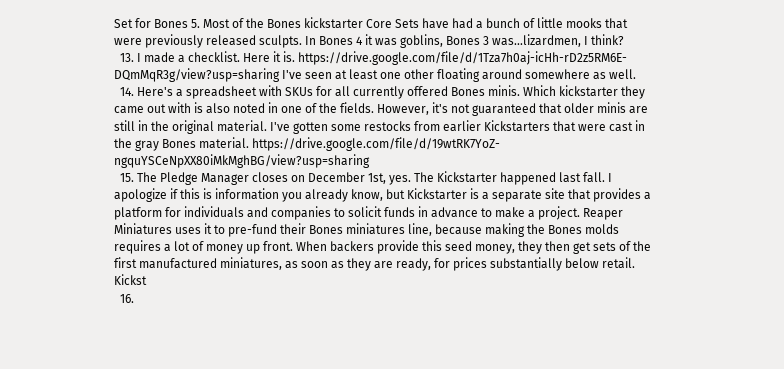Set for Bones 5. Most of the Bones kickstarter Core Sets have had a bunch of little mooks that were previously released sculpts. In Bones 4 it was goblins, Bones 3 was...lizardmen, I think?
  13. I made a checklist. Here it is. https://drive.google.com/file/d/1Tza7h0aj-icHh-rD2z5RM6E-DQmMqR3g/view?usp=sharing I've seen at least one other floating around somewhere as well.
  14. Here's a spreadsheet with SKUs for all currently offered Bones minis. Which kickstarter they came out with is also noted in one of the fields. However, it's not guaranteed that older minis are still in the original material. I've gotten some restocks from earlier Kickstarters that were cast in the gray Bones material. https://drive.google.com/file/d/19wtRK7YoZ-ngquYSCeNpXX80iMkMghBG/view?usp=sharing
  15. The Pledge Manager closes on December 1st, yes. The Kickstarter happened last fall. I apologize if this is information you already know, but Kickstarter is a separate site that provides a platform for individuals and companies to solicit funds in advance to make a project. Reaper Miniatures uses it to pre-fund their Bones miniatures line, because making the Bones molds requires a lot of money up front. When backers provide this seed money, they then get sets of the first manufactured miniatures, as soon as they are ready, for prices substantially below retail. Kickst
  16.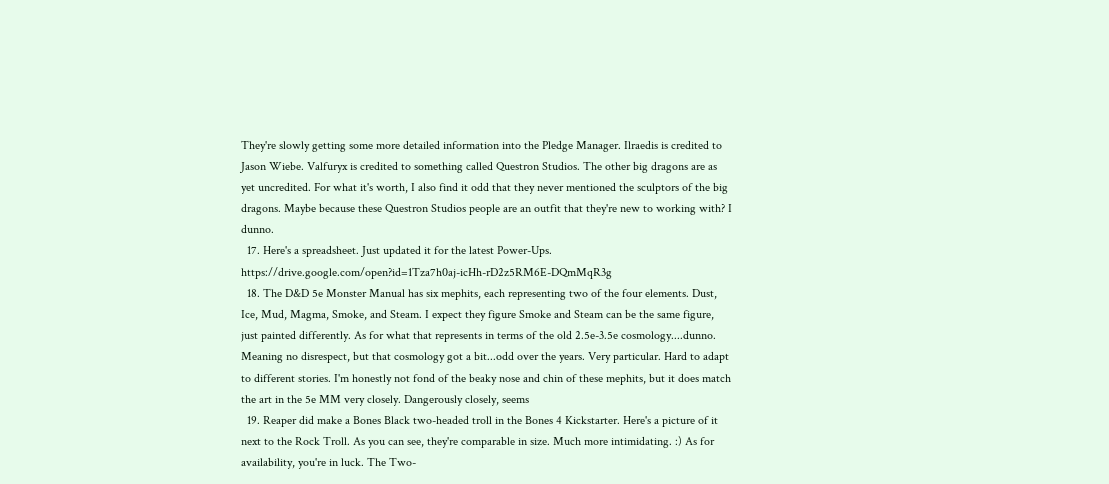They're slowly getting some more detailed information into the Pledge Manager. Ilraedis is credited to Jason Wiebe. Valfuryx is credited to something called Questron Studios. The other big dragons are as yet uncredited. For what it's worth, I also find it odd that they never mentioned the sculptors of the big dragons. Maybe because these Questron Studios people are an outfit that they're new to working with? I dunno.
  17. Here's a spreadsheet. Just updated it for the latest Power-Ups. https://drive.google.com/open?id=1Tza7h0aj-icHh-rD2z5RM6E-DQmMqR3g
  18. The D&D 5e Monster Manual has six mephits, each representing two of the four elements. Dust, Ice, Mud, Magma, Smoke, and Steam. I expect they figure Smoke and Steam can be the same figure, just painted differently. As for what that represents in terms of the old 2.5e-3.5e cosmology....dunno. Meaning no disrespect, but that cosmology got a bit...odd over the years. Very particular. Hard to adapt to different stories. I'm honestly not fond of the beaky nose and chin of these mephits, but it does match the art in the 5e MM very closely. Dangerously closely, seems
  19. Reaper did make a Bones Black two-headed troll in the Bones 4 Kickstarter. Here's a picture of it next to the Rock Troll. As you can see, they're comparable in size. Much more intimidating. :) As for availability, you're in luck. The Two-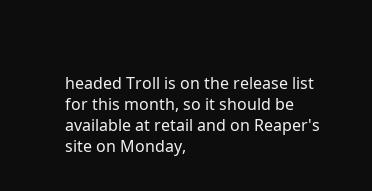headed Troll is on the release list for this month, so it should be available at retail and on Reaper's site on Monday,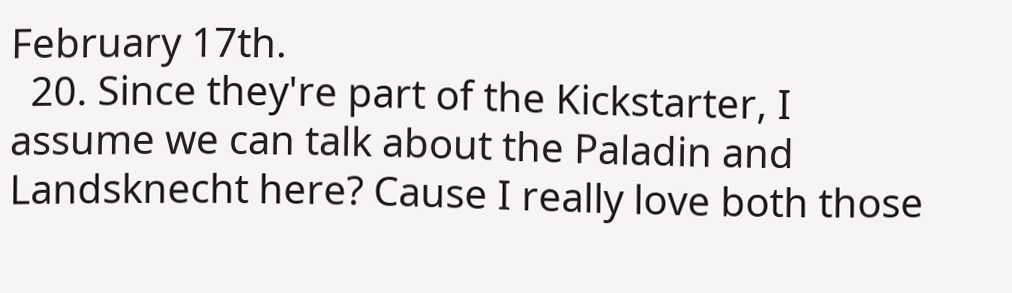February 17th.
  20. Since they're part of the Kickstarter, I assume we can talk about the Paladin and Landsknecht here? Cause I really love both those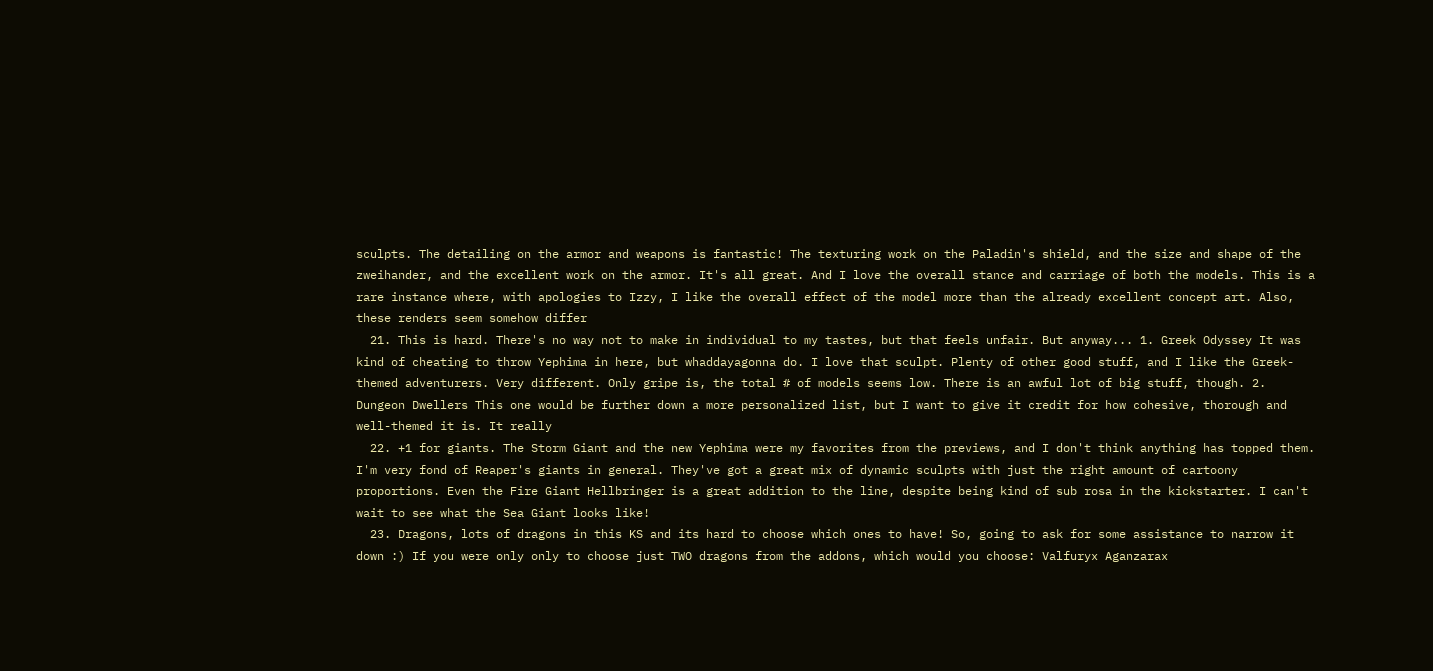sculpts. The detailing on the armor and weapons is fantastic! The texturing work on the Paladin's shield, and the size and shape of the zweihander, and the excellent work on the armor. It's all great. And I love the overall stance and carriage of both the models. This is a rare instance where, with apologies to Izzy, I like the overall effect of the model more than the already excellent concept art. Also, these renders seem somehow differ
  21. This is hard. There's no way not to make in individual to my tastes, but that feels unfair. But anyway... 1. Greek Odyssey It was kind of cheating to throw Yephima in here, but whaddayagonna do. I love that sculpt. Plenty of other good stuff, and I like the Greek-themed adventurers. Very different. Only gripe is, the total # of models seems low. There is an awful lot of big stuff, though. 2. Dungeon Dwellers This one would be further down a more personalized list, but I want to give it credit for how cohesive, thorough and well-themed it is. It really
  22. +1 for giants. The Storm Giant and the new Yephima were my favorites from the previews, and I don't think anything has topped them. I'm very fond of Reaper's giants in general. They've got a great mix of dynamic sculpts with just the right amount of cartoony proportions. Even the Fire Giant Hellbringer is a great addition to the line, despite being kind of sub rosa in the kickstarter. I can't wait to see what the Sea Giant looks like!
  23. Dragons, lots of dragons in this KS and its hard to choose which ones to have! So, going to ask for some assistance to narrow it down :) If you were only only to choose just TWO dragons from the addons, which would you choose: Valfuryx Aganzarax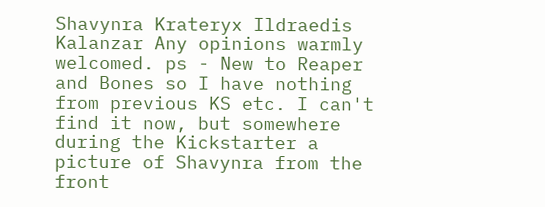Shavynra Krateryx Ildraedis Kalanzar Any opinions warmly welcomed. ps - New to Reaper and Bones so I have nothing from previous KS etc. I can't find it now, but somewhere during the Kickstarter a picture of Shavynra from the front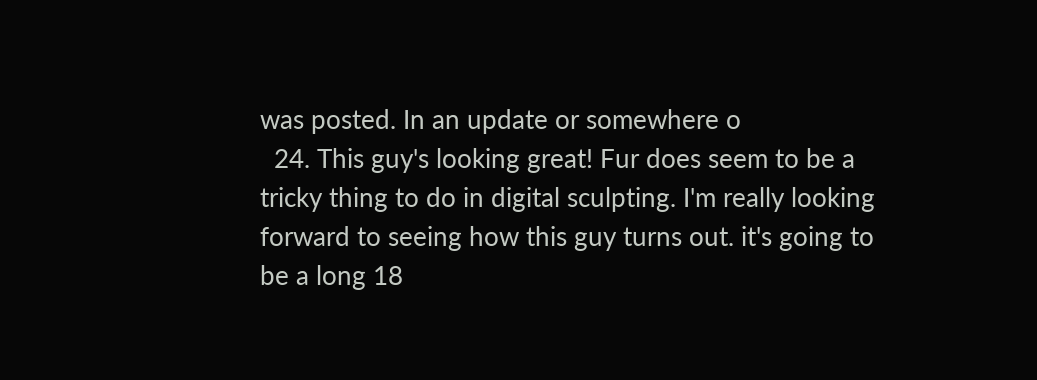was posted. In an update or somewhere o
  24. This guy's looking great! Fur does seem to be a tricky thing to do in digital sculpting. I'm really looking forward to seeing how this guy turns out. it's going to be a long 18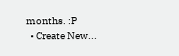months. :P
  • Create New...